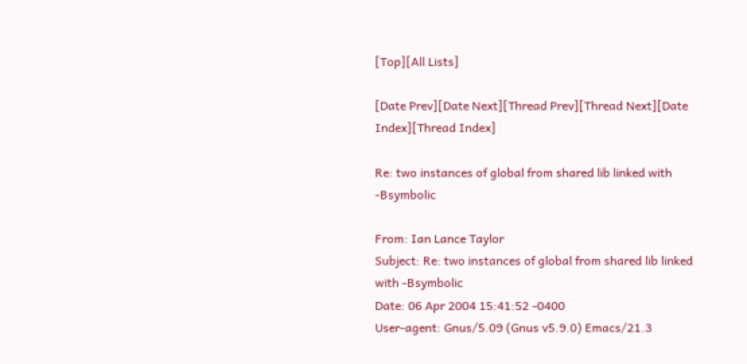[Top][All Lists]

[Date Prev][Date Next][Thread Prev][Thread Next][Date Index][Thread Index]

Re: two instances of global from shared lib linked with -Bsymbolic

From: Ian Lance Taylor
Subject: Re: two instances of global from shared lib linked with -Bsymbolic
Date: 06 Apr 2004 15:41:52 -0400
User-agent: Gnus/5.09 (Gnus v5.9.0) Emacs/21.3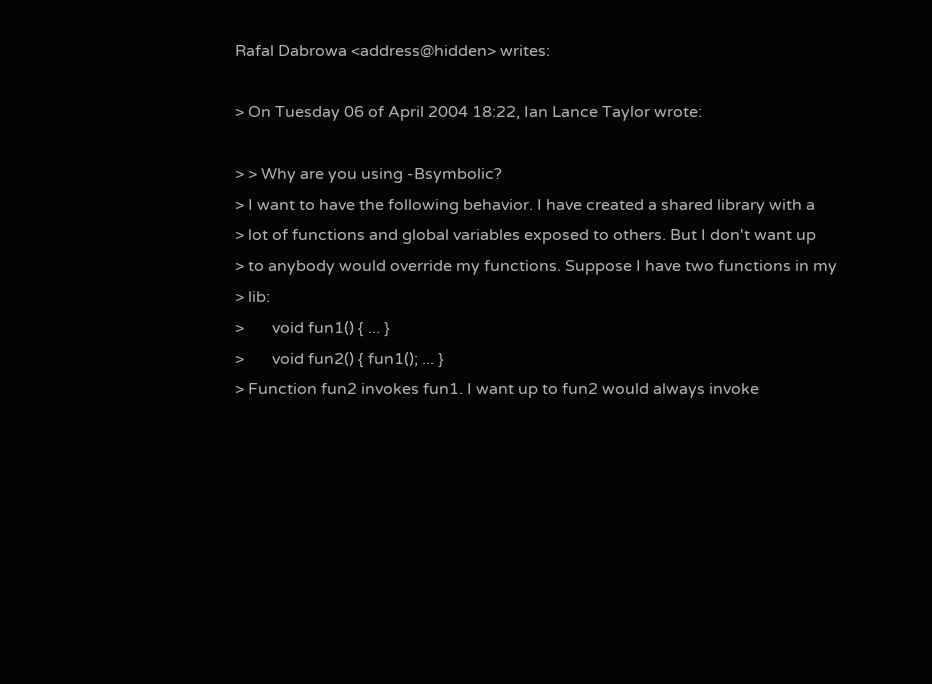Rafal Dabrowa <address@hidden> writes:

> On Tuesday 06 of April 2004 18:22, Ian Lance Taylor wrote:

> > Why are you using -Bsymbolic?
> I want to have the following behavior. I have created a shared library with a
> lot of functions and global variables exposed to others. But I don't want up
> to anybody would override my functions. Suppose I have two functions in my
> lib:
>       void fun1() { ... }
>       void fun2() { fun1(); ... }
> Function fun2 invokes fun1. I want up to fun2 would always invoke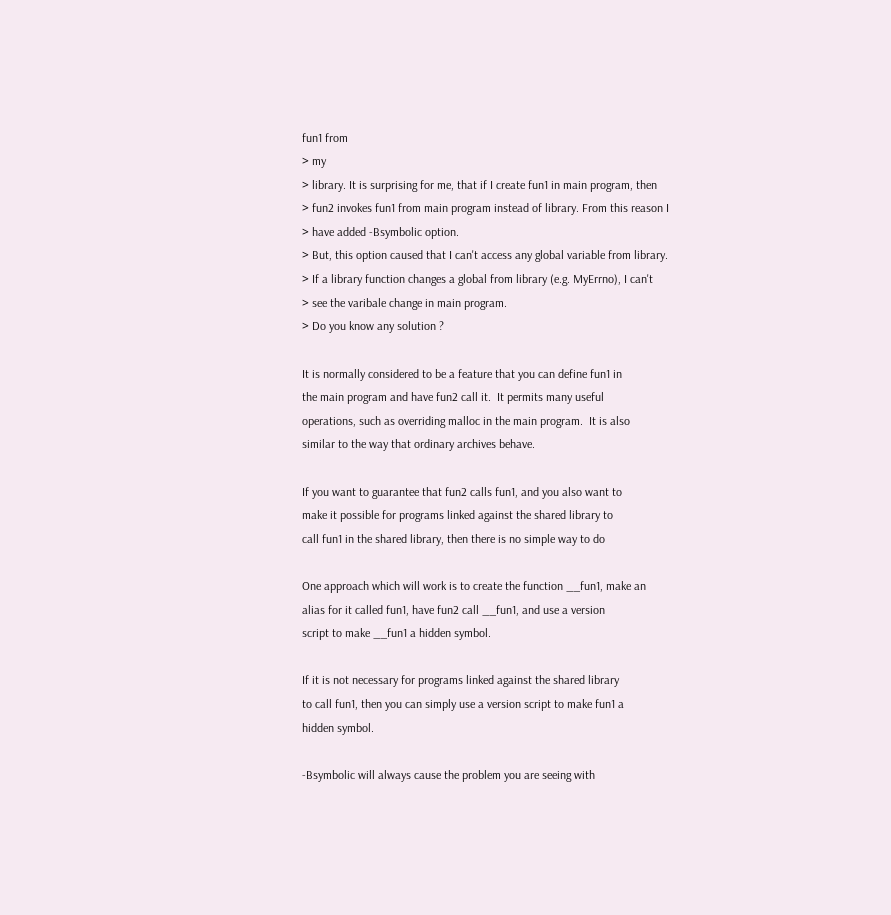fun1 from
> my
> library. It is surprising for me, that if I create fun1 in main program, then
> fun2 invokes fun1 from main program instead of library. From this reason I
> have added -Bsymbolic option.
> But, this option caused that I can't access any global variable from library.
> If a library function changes a global from library (e.g. MyErrno), I can't
> see the varibale change in main program.
> Do you know any solution ?

It is normally considered to be a feature that you can define fun1 in
the main program and have fun2 call it.  It permits many useful
operations, such as overriding malloc in the main program.  It is also
similar to the way that ordinary archives behave.

If you want to guarantee that fun2 calls fun1, and you also want to
make it possible for programs linked against the shared library to
call fun1 in the shared library, then there is no simple way to do

One approach which will work is to create the function __fun1, make an
alias for it called fun1, have fun2 call __fun1, and use a version
script to make __fun1 a hidden symbol.

If it is not necessary for programs linked against the shared library
to call fun1, then you can simply use a version script to make fun1 a
hidden symbol.

-Bsymbolic will always cause the problem you are seeing with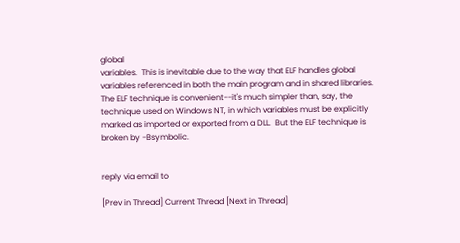global
variables.  This is inevitable due to the way that ELF handles global
variables referenced in both the main program and in shared libraries.
The ELF technique is convenient--it's much simpler than, say, the
technique used on Windows NT, in which variables must be explicitly
marked as imported or exported from a DLL.  But the ELF technique is
broken by -Bsymbolic.


reply via email to

[Prev in Thread] Current Thread [Next in Thread]